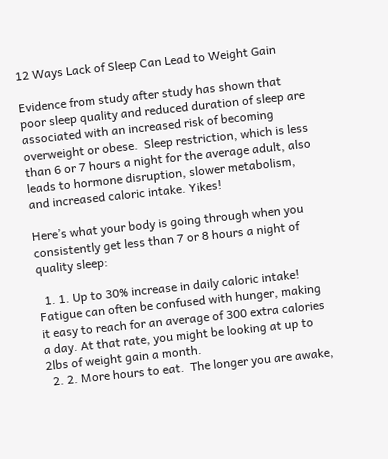12 Ways Lack of Sleep Can Lead to Weight Gain

Evidence from study after study has shown that poor sleep quality and reduced duration of sleep are associated with an increased risk of becoming overweight or obese.  Sleep restriction, which is less than 6 or 7 hours a night for the average adult, also leads to hormone disruption, slower metabolism, and increased caloric intake. Yikes!

Here’s what your body is going through when you consistently get less than 7 or 8 hours a night of quality sleep:

  1. 1. Up to 30% increase in daily caloric intake!  Fatigue can often be confused with hunger, making it easy to reach for an average of 300 extra calories a day. At that rate, you might be looking at up to 2lbs of weight gain a month.
  2. 2. More hours to eat.  The longer you are awake,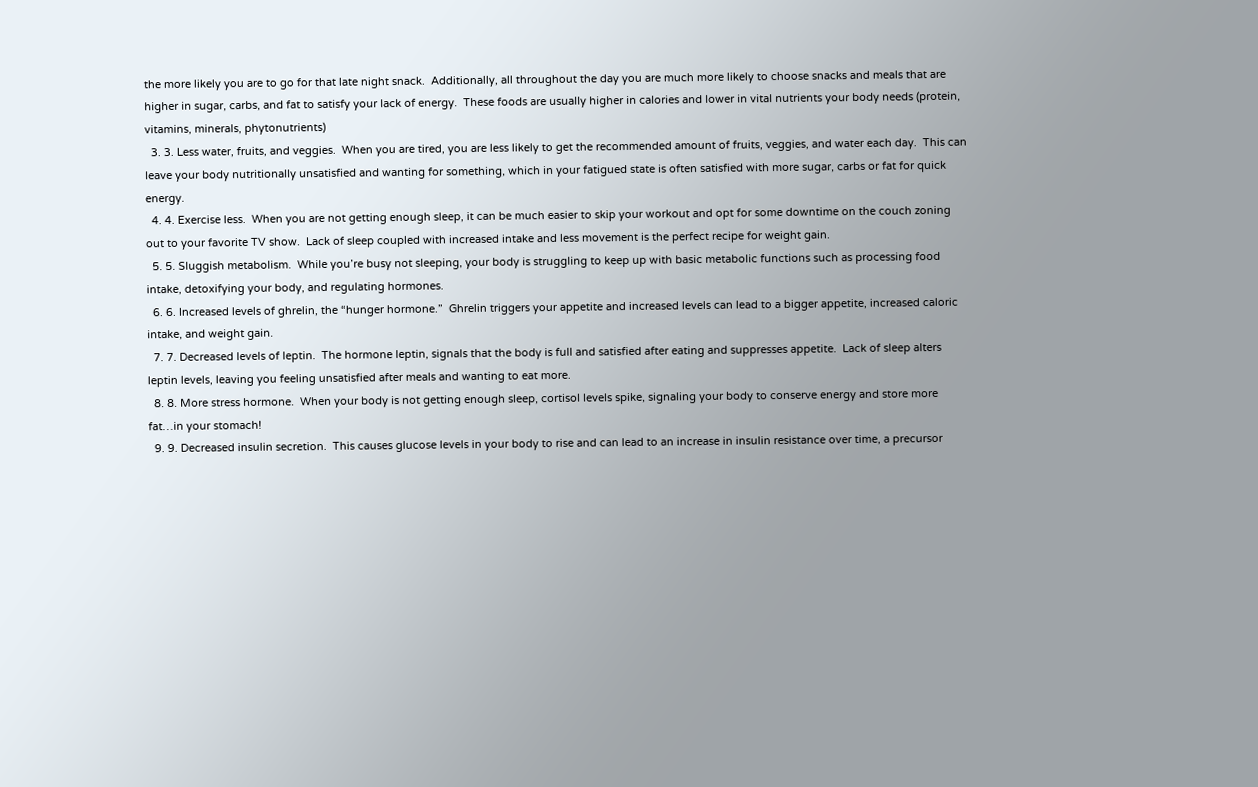the more likely you are to go for that late night snack.  Additionally, all throughout the day you are much more likely to choose snacks and meals that are higher in sugar, carbs, and fat to satisfy your lack of energy.  These foods are usually higher in calories and lower in vital nutrients your body needs (protein, vitamins, minerals, phytonutrients)
  3. 3. Less water, fruits, and veggies.  When you are tired, you are less likely to get the recommended amount of fruits, veggies, and water each day.  This can leave your body nutritionally unsatisfied and wanting for something, which in your fatigued state is often satisfied with more sugar, carbs or fat for quick energy.
  4. 4. Exercise less.  When you are not getting enough sleep, it can be much easier to skip your workout and opt for some downtime on the couch zoning out to your favorite TV show.  Lack of sleep coupled with increased intake and less movement is the perfect recipe for weight gain.
  5. 5. Sluggish metabolism.  While you’re busy not sleeping, your body is struggling to keep up with basic metabolic functions such as processing food intake, detoxifying your body, and regulating hormones.
  6. 6. Increased levels of ghrelin, the “hunger hormone.”  Ghrelin triggers your appetite and increased levels can lead to a bigger appetite, increased caloric intake, and weight gain.
  7. 7. Decreased levels of leptin.  The hormone leptin, signals that the body is full and satisfied after eating and suppresses appetite.  Lack of sleep alters leptin levels, leaving you feeling unsatisfied after meals and wanting to eat more.
  8. 8. More stress hormone.  When your body is not getting enough sleep, cortisol levels spike, signaling your body to conserve energy and store more fat…in your stomach!
  9. 9. Decreased insulin secretion.  This causes glucose levels in your body to rise and can lead to an increase in insulin resistance over time, a precursor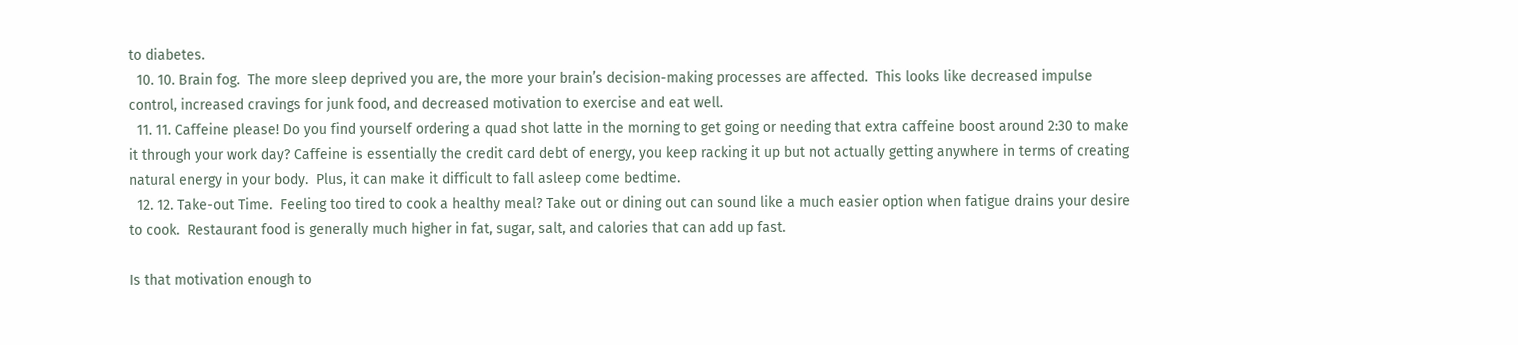to diabetes.
  10. 10. Brain fog.  The more sleep deprived you are, the more your brain’s decision-making processes are affected.  This looks like decreased impulse control, increased cravings for junk food, and decreased motivation to exercise and eat well.
  11. 11. Caffeine please! Do you find yourself ordering a quad shot latte in the morning to get going or needing that extra caffeine boost around 2:30 to make it through your work day? Caffeine is essentially the credit card debt of energy, you keep racking it up but not actually getting anywhere in terms of creating natural energy in your body.  Plus, it can make it difficult to fall asleep come bedtime.
  12. 12. Take-out Time.  Feeling too tired to cook a healthy meal? Take out or dining out can sound like a much easier option when fatigue drains your desire to cook.  Restaurant food is generally much higher in fat, sugar, salt, and calories that can add up fast.

Is that motivation enough to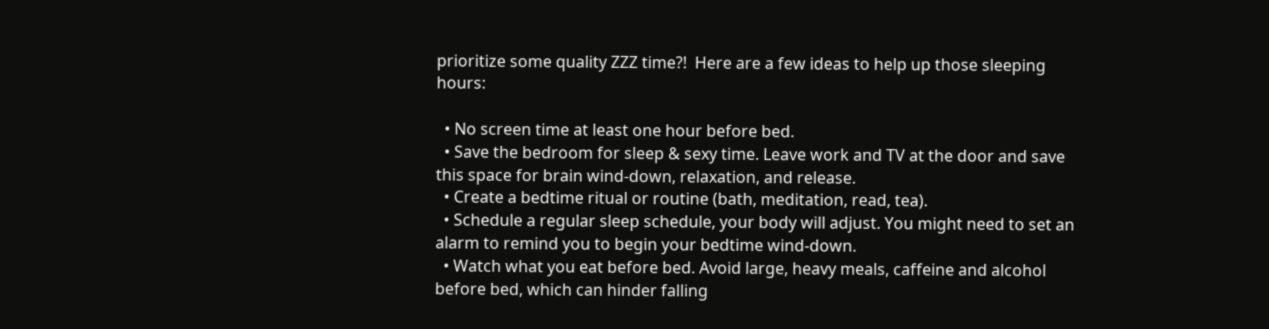prioritize some quality ZZZ time?!  Here are a few ideas to help up those sleeping hours:

  • No screen time at least one hour before bed.
  • Save the bedroom for sleep & sexy time. Leave work and TV at the door and save this space for brain wind-down, relaxation, and release.
  • Create a bedtime ritual or routine (bath, meditation, read, tea).
  • Schedule a regular sleep schedule, your body will adjust. You might need to set an alarm to remind you to begin your bedtime wind-down.
  • Watch what you eat before bed. Avoid large, heavy meals, caffeine and alcohol before bed, which can hinder falling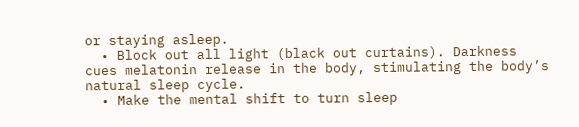or staying asleep.
  • Block out all light (black out curtains). Darkness cues melatonin release in the body, stimulating the body’s natural sleep cycle.
  • Make the mental shift to turn sleep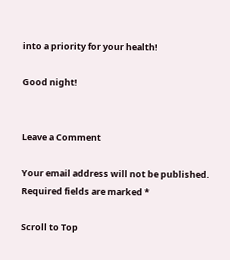into a priority for your health!

Good night!


Leave a Comment

Your email address will not be published. Required fields are marked *

Scroll to Top